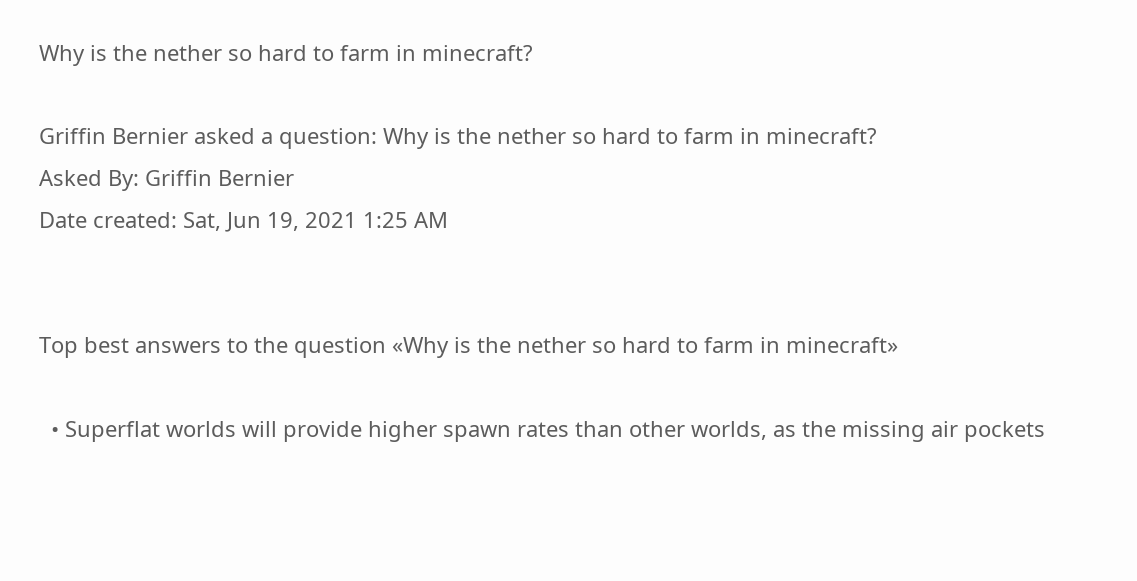Why is the nether so hard to farm in minecraft?

Griffin Bernier asked a question: Why is the nether so hard to farm in minecraft?
Asked By: Griffin Bernier
Date created: Sat, Jun 19, 2021 1:25 AM


Top best answers to the question «Why is the nether so hard to farm in minecraft»

  • Superflat worlds will provide higher spawn rates than other worlds, as the missing air pockets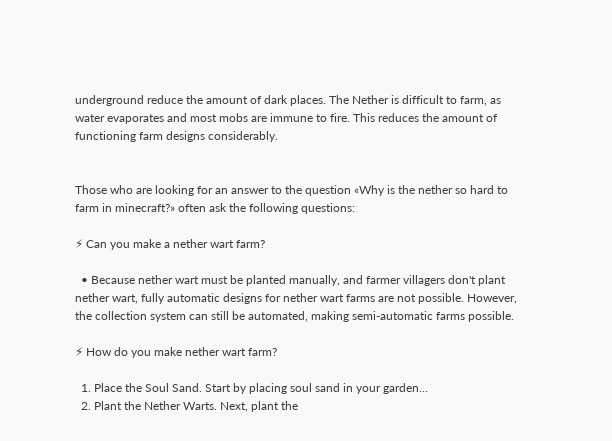underground reduce the amount of dark places. The Nether is difficult to farm, as water evaporates and most mobs are immune to fire. This reduces the amount of functioning farm designs considerably.


Those who are looking for an answer to the question «Why is the nether so hard to farm in minecraft?» often ask the following questions:

⚡ Can you make a nether wart farm?

  • Because nether wart must be planted manually, and farmer villagers don't plant nether wart, fully automatic designs for nether wart farms are not possible. However, the collection system can still be automated, making semi-automatic farms possible.

⚡ How do you make nether wart farm?

  1. Place the Soul Sand. Start by placing soul sand in your garden…
  2. Plant the Nether Warts. Next, plant the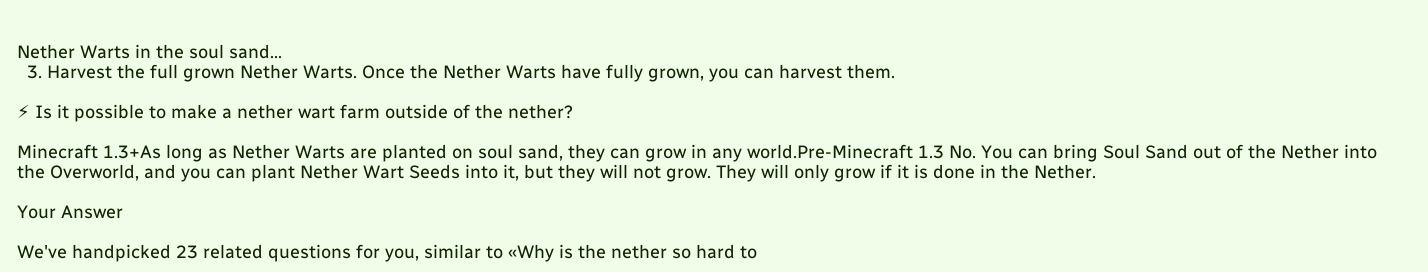Nether Warts in the soul sand…
  3. Harvest the full grown Nether Warts. Once the Nether Warts have fully grown, you can harvest them.

⚡ Is it possible to make a nether wart farm outside of the nether?

Minecraft 1.3+As long as Nether Warts are planted on soul sand, they can grow in any world.Pre-Minecraft 1.3 No. You can bring Soul Sand out of the Nether into the Overworld, and you can plant Nether Wart Seeds into it, but they will not grow. They will only grow if it is done in the Nether.

Your Answer

We've handpicked 23 related questions for you, similar to «Why is the nether so hard to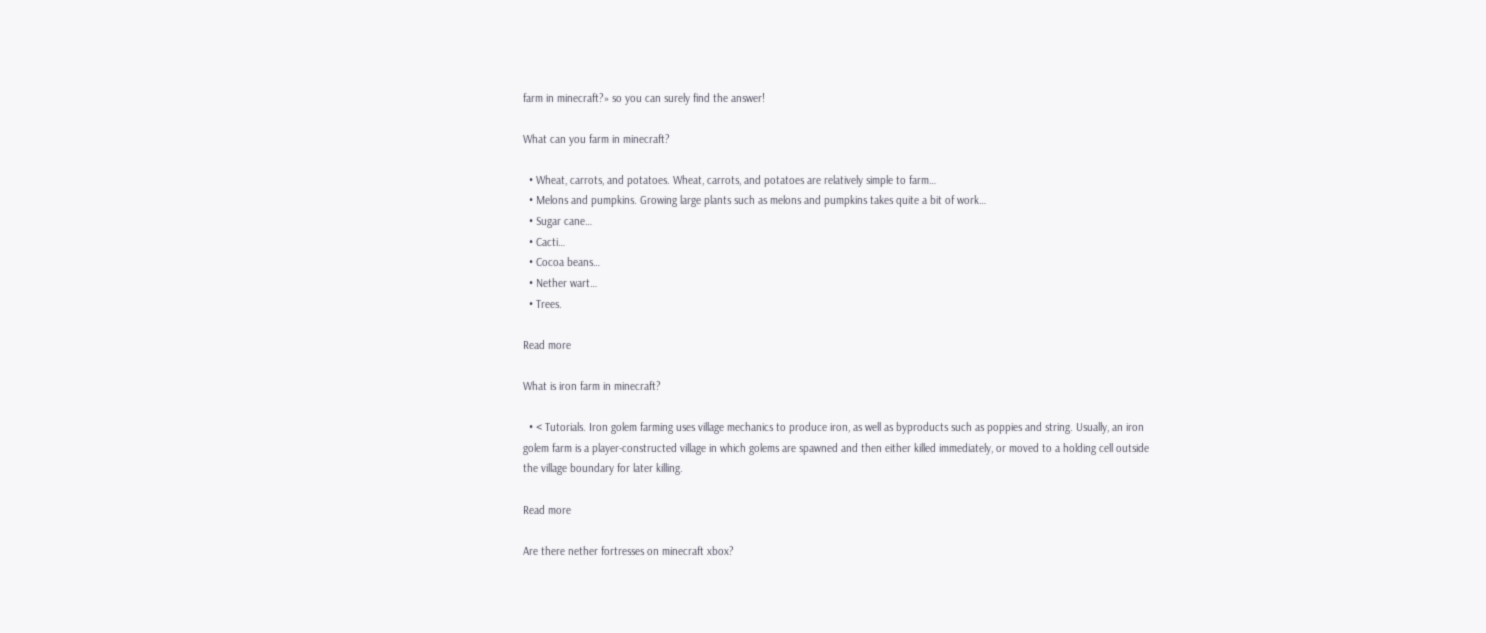farm in minecraft?» so you can surely find the answer!

What can you farm in minecraft?

  • Wheat, carrots, and potatoes. Wheat, carrots, and potatoes are relatively simple to farm…
  • Melons and pumpkins. Growing large plants such as melons and pumpkins takes quite a bit of work…
  • Sugar cane…
  • Cacti…
  • Cocoa beans…
  • Nether wart…
  • Trees.

Read more

What is iron farm in minecraft?

  • < Tutorials. Iron golem farming uses village mechanics to produce iron, as well as byproducts such as poppies and string. Usually, an iron golem farm is a player-constructed village in which golems are spawned and then either killed immediately, or moved to a holding cell outside the village boundary for later killing.

Read more

Are there nether fortresses on minecraft xbox?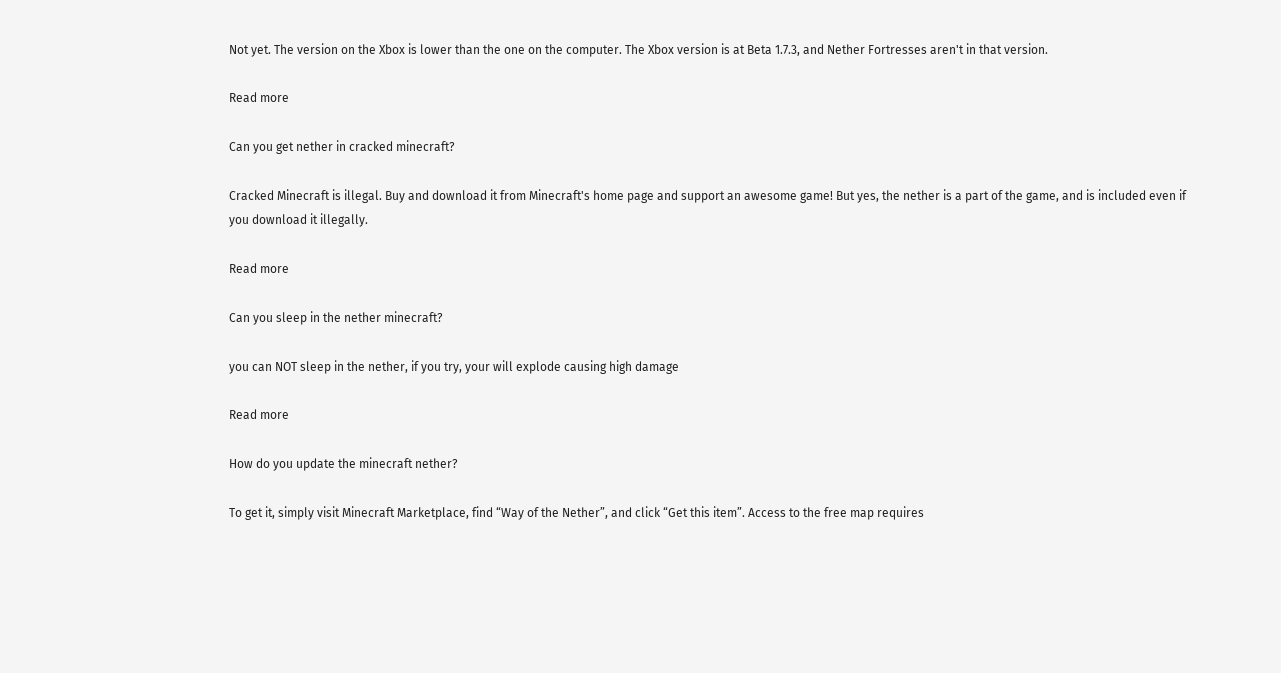Not yet. The version on the Xbox is lower than the one on the computer. The Xbox version is at Beta 1.7.3, and Nether Fortresses aren't in that version.

Read more

Can you get nether in cracked minecraft?

Cracked Minecraft is illegal. Buy and download it from Minecraft's home page and support an awesome game! But yes, the nether is a part of the game, and is included even if you download it illegally.

Read more

Can you sleep in the nether minecraft?

you can NOT sleep in the nether, if you try, your will explode causing high damage

Read more

How do you update the minecraft nether?

To get it, simply visit Minecraft Marketplace, find “Way of the Nether”, and click “Get this item”. Access to the free map requires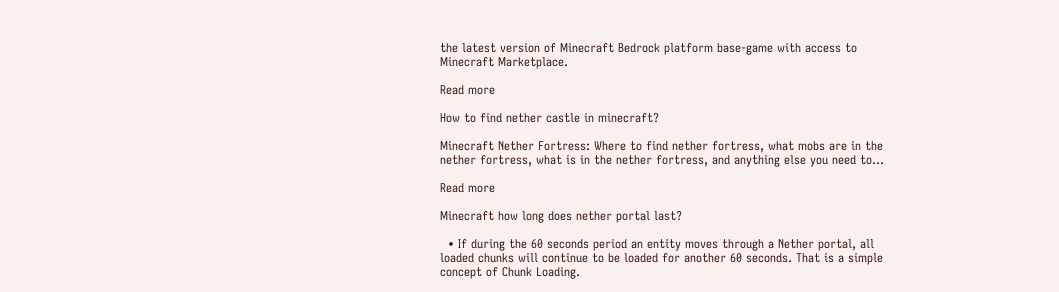the latest version of Minecraft Bedrock platform base-game with access to Minecraft Marketplace.

Read more

How to find nether castle in minecraft?

Minecraft Nether Fortress: Where to find nether fortress, what mobs are in the nether fortress, what is in the nether fortress, and anything else you need to...

Read more

Minecraft how long does nether portal last?

  • If during the 60 seconds period an entity moves through a Nether portal, all loaded chunks will continue to be loaded for another 60 seconds. That is a simple concept of Chunk Loading.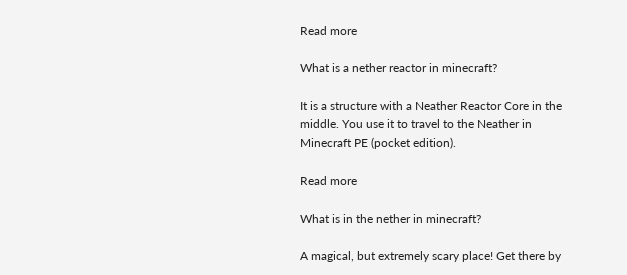Read more

What is a nether reactor in minecraft?

It is a structure with a Neather Reactor Core in the middle. You use it to travel to the Neather in Minecraft PE (pocket edition).

Read more

What is in the nether in minecraft?

A magical, but extremely scary place! Get there by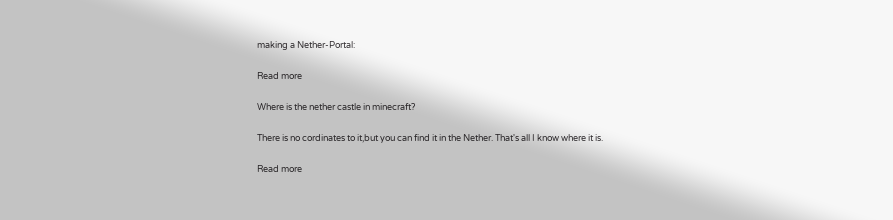making a Nether-Portal:

Read more

Where is the nether castle in minecraft?

There is no cordinates to it,but you can find it in the Nether. That's all I know where it is.

Read more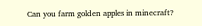Can you farm golden apples in minecraft?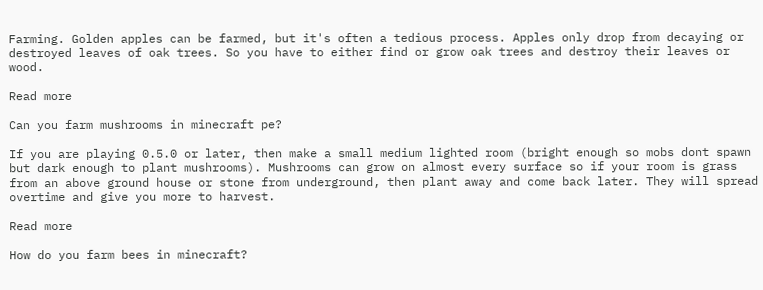Farming. Golden apples can be farmed, but it's often a tedious process. Apples only drop from decaying or destroyed leaves of oak trees. So you have to either find or grow oak trees and destroy their leaves or wood.

Read more

Can you farm mushrooms in minecraft pe?

If you are playing 0.5.0 or later, then make a small medium lighted room (bright enough so mobs dont spawn but dark enough to plant mushrooms). Mushrooms can grow on almost every surface so if your room is grass from an above ground house or stone from underground, then plant away and come back later. They will spread overtime and give you more to harvest.

Read more

How do you farm bees in minecraft?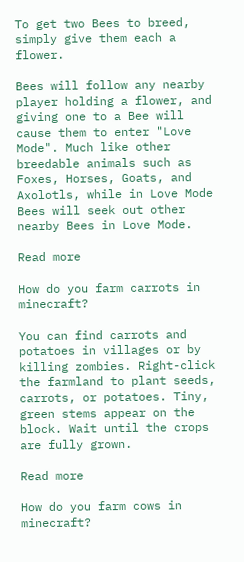To get two Bees to breed, simply give them each a flower.

Bees will follow any nearby player holding a flower, and giving one to a Bee will cause them to enter "Love Mode". Much like other breedable animals such as Foxes, Horses, Goats, and Axolotls, while in Love Mode Bees will seek out other nearby Bees in Love Mode.

Read more

How do you farm carrots in minecraft?

You can find carrots and potatoes in villages or by killing zombies. Right-click the farmland to plant seeds, carrots, or potatoes. Tiny, green stems appear on the block. Wait until the crops are fully grown.

Read more

How do you farm cows in minecraft?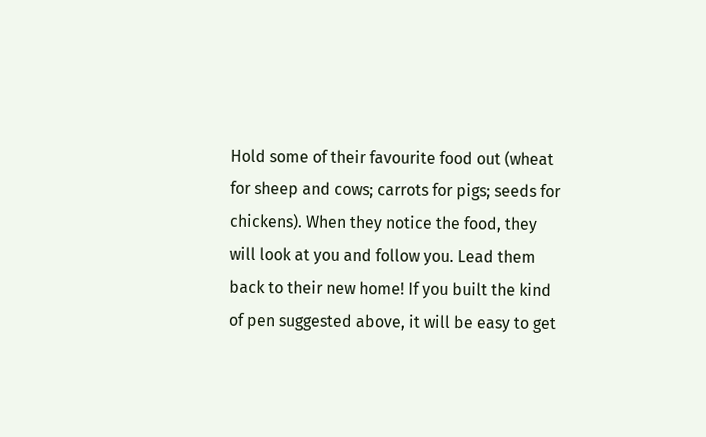Hold some of their favourite food out (wheat for sheep and cows; carrots for pigs; seeds for chickens). When they notice the food, they will look at you and follow you. Lead them back to their new home! If you built the kind of pen suggested above, it will be easy to get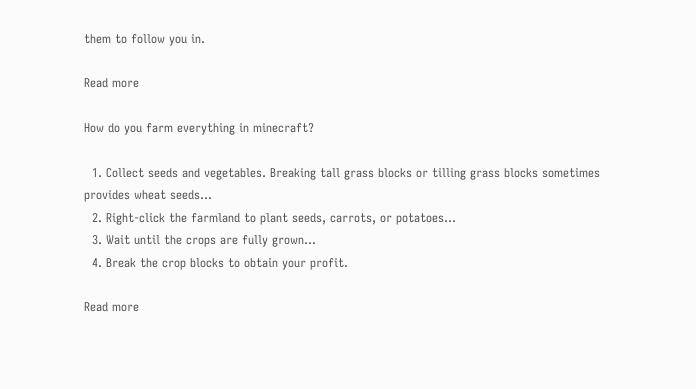them to follow you in.

Read more

How do you farm everything in minecraft?

  1. Collect seeds and vegetables. Breaking tall grass blocks or tilling grass blocks sometimes provides wheat seeds…
  2. Right-click the farmland to plant seeds, carrots, or potatoes…
  3. Wait until the crops are fully grown…
  4. Break the crop blocks to obtain your profit.

Read more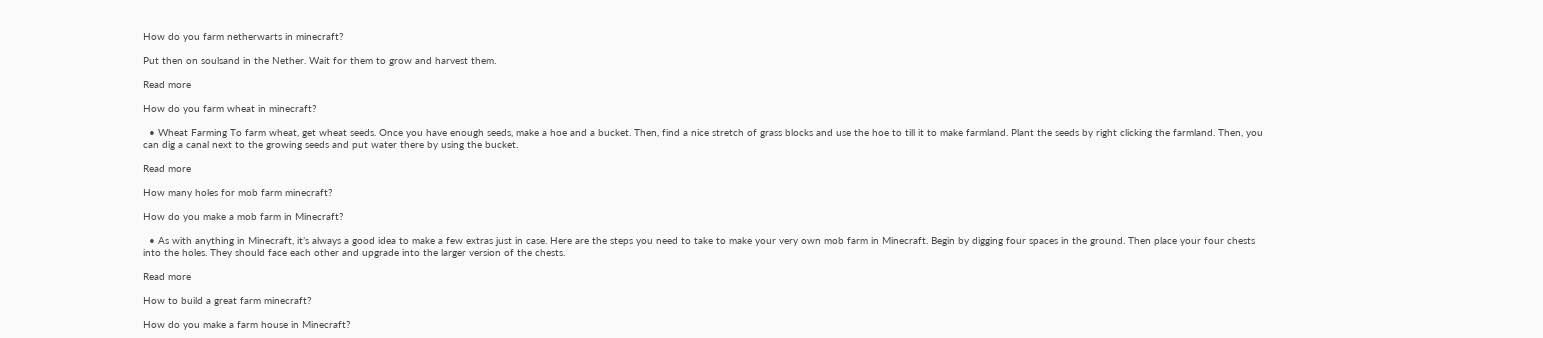How do you farm netherwarts in minecraft?

Put then on soulsand in the Nether. Wait for them to grow and harvest them.

Read more

How do you farm wheat in minecraft?

  • Wheat Farming To farm wheat, get wheat seeds. Once you have enough seeds, make a hoe and a bucket. Then, find a nice stretch of grass blocks and use the hoe to till it to make farmland. Plant the seeds by right clicking the farmland. Then, you can dig a canal next to the growing seeds and put water there by using the bucket.

Read more

How many holes for mob farm minecraft?

How do you make a mob farm in Minecraft?

  • As with anything in Minecraft, it’s always a good idea to make a few extras just in case. Here are the steps you need to take to make your very own mob farm in Minecraft. Begin by digging four spaces in the ground. Then place your four chests into the holes. They should face each other and upgrade into the larger version of the chests.

Read more

How to build a great farm minecraft?

How do you make a farm house in Minecraft?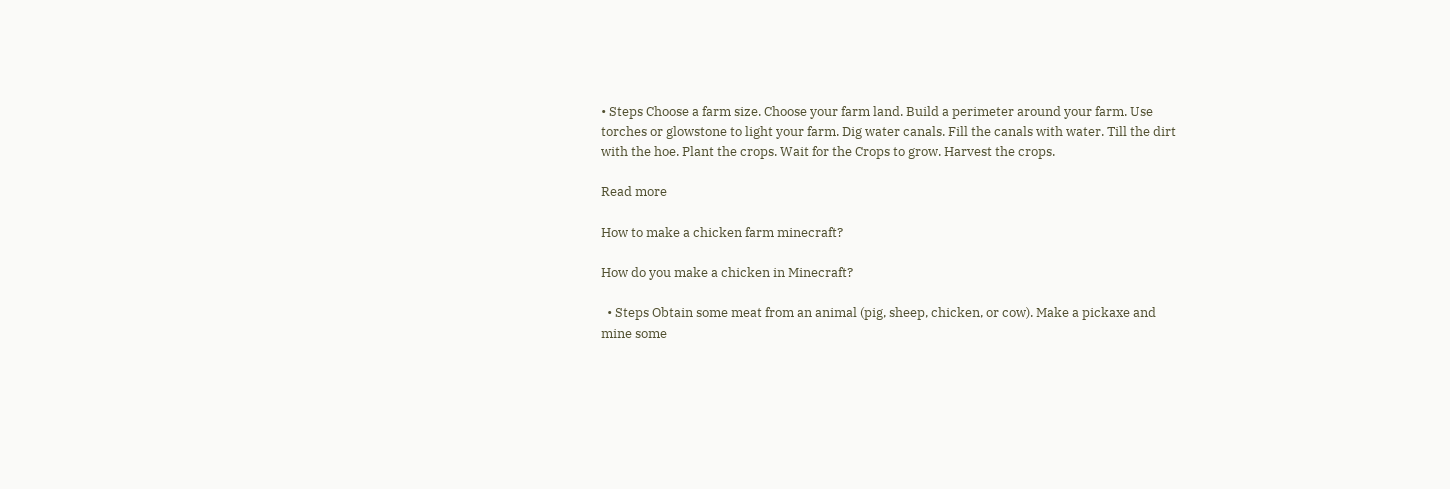• Steps Choose a farm size. Choose your farm land. Build a perimeter around your farm. Use torches or glowstone to light your farm. Dig water canals. Fill the canals with water. Till the dirt with the hoe. Plant the crops. Wait for the Crops to grow. Harvest the crops.

Read more

How to make a chicken farm minecraft?

How do you make a chicken in Minecraft?

  • Steps Obtain some meat from an animal (pig, sheep, chicken, or cow). Make a pickaxe and mine some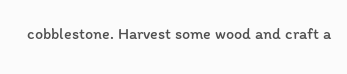cobblestone. Harvest some wood and craft a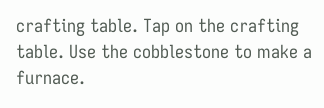crafting table. Tap on the crafting table. Use the cobblestone to make a furnace.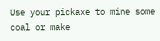Use your pickaxe to mine some coal or make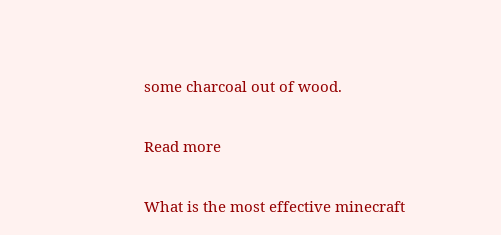some charcoal out of wood.

Read more

What is the most effective minecraft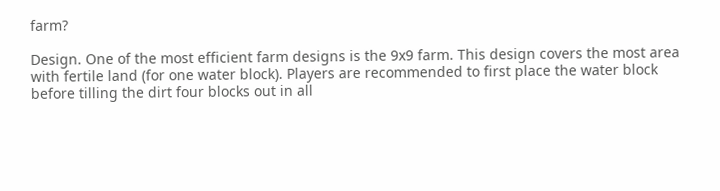farm?

Design. One of the most efficient farm designs is the 9x9 farm. This design covers the most area with fertile land (for one water block). Players are recommended to first place the water block before tilling the dirt four blocks out in all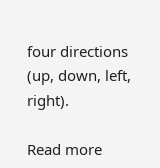four directions (up, down, left, right).

Read more